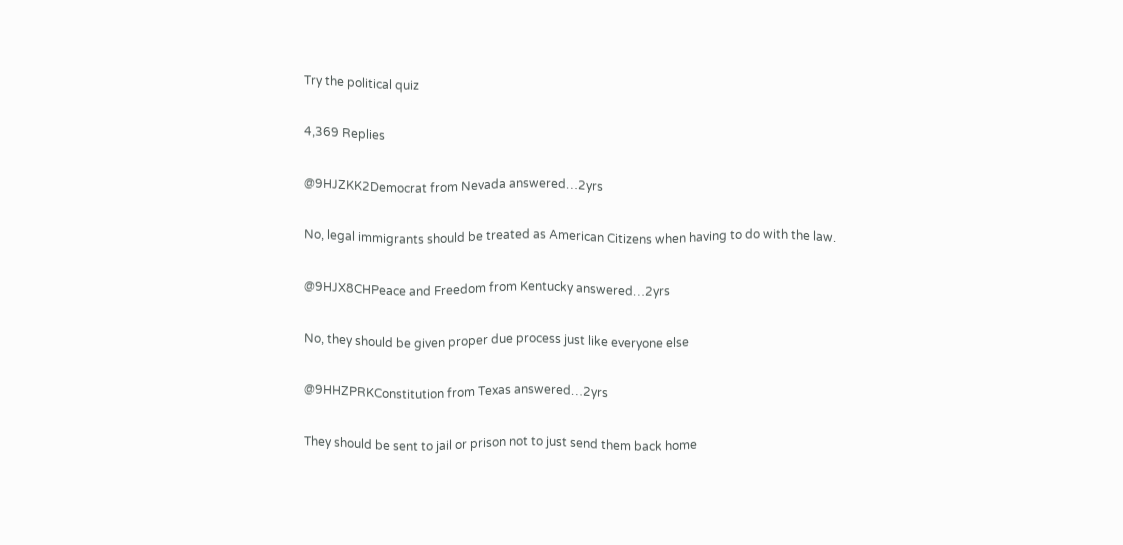Try the political quiz

4,369 Replies

@9HJZKK2Democrat from Nevada answered…2yrs

No, legal immigrants should be treated as American Citizens when having to do with the law.

@9HJX8CHPeace and Freedom from Kentucky answered…2yrs

No, they should be given proper due process just like everyone else

@9HHZPRKConstitution from Texas answered…2yrs

They should be sent to jail or prison not to just send them back home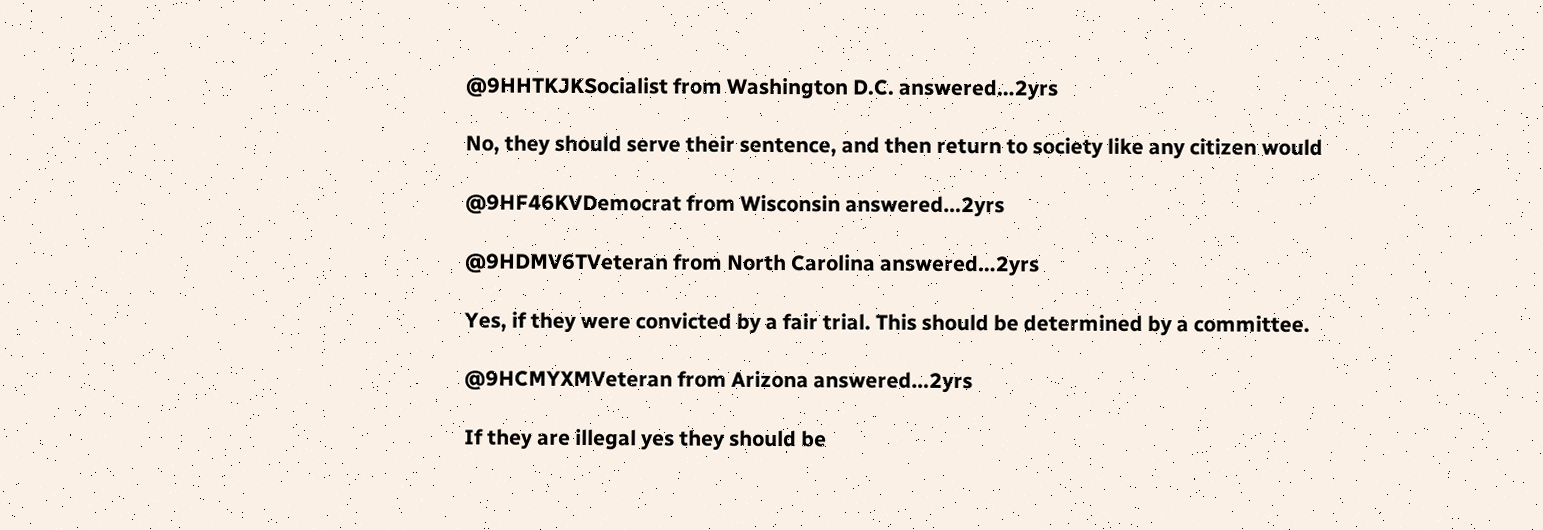@9HHTKJKSocialist from Washington D.C. answered…2yrs

No, they should serve their sentence, and then return to society like any citizen would

@9HF46KVDemocrat from Wisconsin answered…2yrs

@9HDMV6TVeteran from North Carolina answered…2yrs

Yes, if they were convicted by a fair trial. This should be determined by a committee.

@9HCMYXMVeteran from Arizona answered…2yrs

If they are illegal yes they should be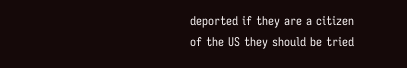deported if they are a citizen of the US they should be tried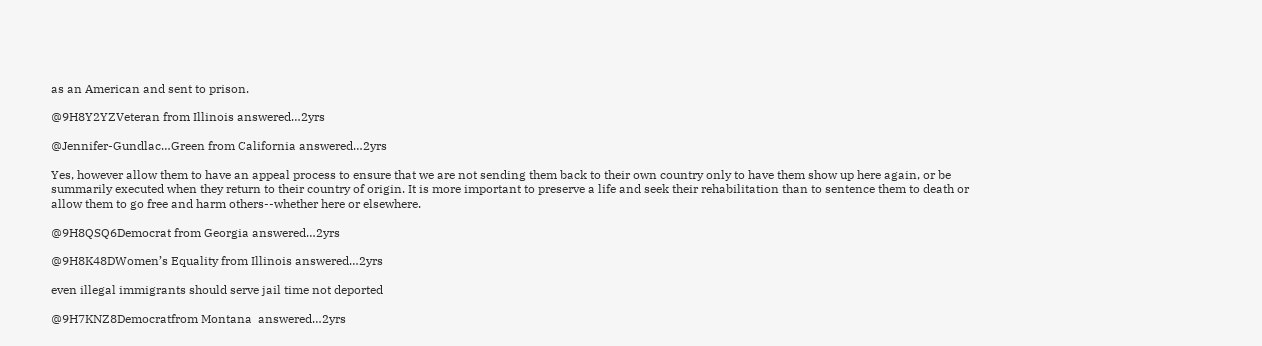as an American and sent to prison.

@9H8Y2YZVeteran from Illinois answered…2yrs

@Jennifer-Gundlac…Green from California answered…2yrs

Yes, however allow them to have an appeal process to ensure that we are not sending them back to their own country only to have them show up here again, or be summarily executed when they return to their country of origin. It is more important to preserve a life and seek their rehabilitation than to sentence them to death or allow them to go free and harm others--whether here or elsewhere.

@9H8QSQ6Democrat from Georgia answered…2yrs

@9H8K48DWomen’s Equality from Illinois answered…2yrs

even illegal immigrants should serve jail time not deported

@9H7KNZ8Democratfrom Montana  answered…2yrs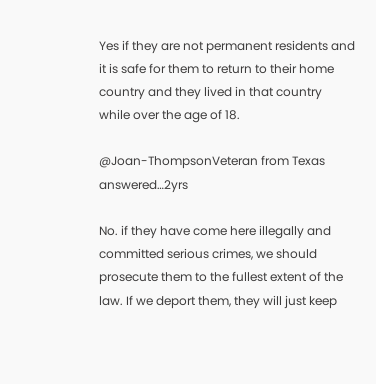Yes if they are not permanent residents and it is safe for them to return to their home country and they lived in that country while over the age of 18.

@Joan-ThompsonVeteran from Texas answered…2yrs

No. if they have come here illegally and committed serious crimes, we should prosecute them to the fullest extent of the law. If we deport them, they will just keep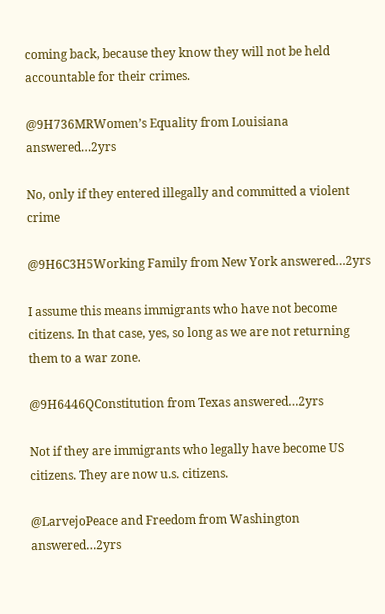coming back, because they know they will not be held accountable for their crimes.

@9H736MRWomen’s Equality from Louisiana answered…2yrs

No, only if they entered illegally and committed a violent crime

@9H6C3H5Working Family from New York answered…2yrs

I assume this means immigrants who have not become citizens. In that case, yes, so long as we are not returning them to a war zone.

@9H6446QConstitution from Texas answered…2yrs

Not if they are immigrants who legally have become US citizens. They are now u.s. citizens.

@LarvejoPeace and Freedom from Washington answered…2yrs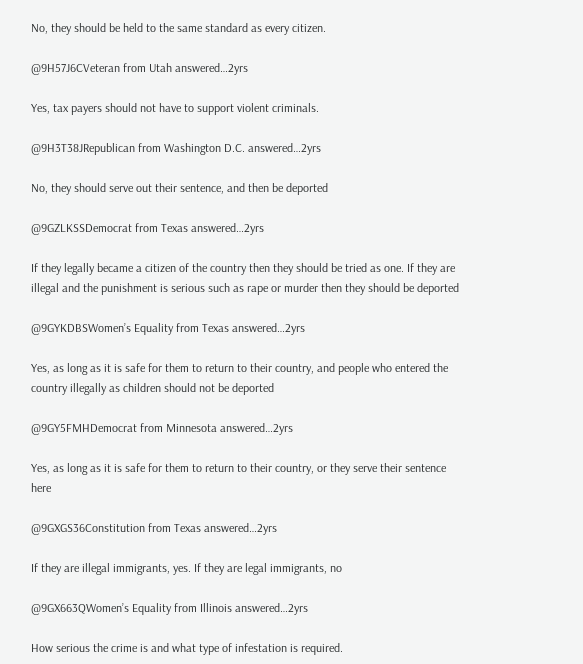No, they should be held to the same standard as every citizen.

@9H57J6CVeteran from Utah answered…2yrs

Yes, tax payers should not have to support violent criminals.

@9H3T38JRepublican from Washington D.C. answered…2yrs

No, they should serve out their sentence, and then be deported

@9GZLKSSDemocrat from Texas answered…2yrs

If they legally became a citizen of the country then they should be tried as one. If they are illegal and the punishment is serious such as rape or murder then they should be deported

@9GYKDBSWomen’s Equality from Texas answered…2yrs

Yes, as long as it is safe for them to return to their country, and people who entered the country illegally as children should not be deported

@9GY5FMHDemocrat from Minnesota answered…2yrs

Yes, as long as it is safe for them to return to their country, or they serve their sentence here

@9GXGS36Constitution from Texas answered…2yrs

If they are illegal immigrants, yes. If they are legal immigrants, no

@9GX663QWomen’s Equality from Illinois answered…2yrs

How serious the crime is and what type of infestation is required.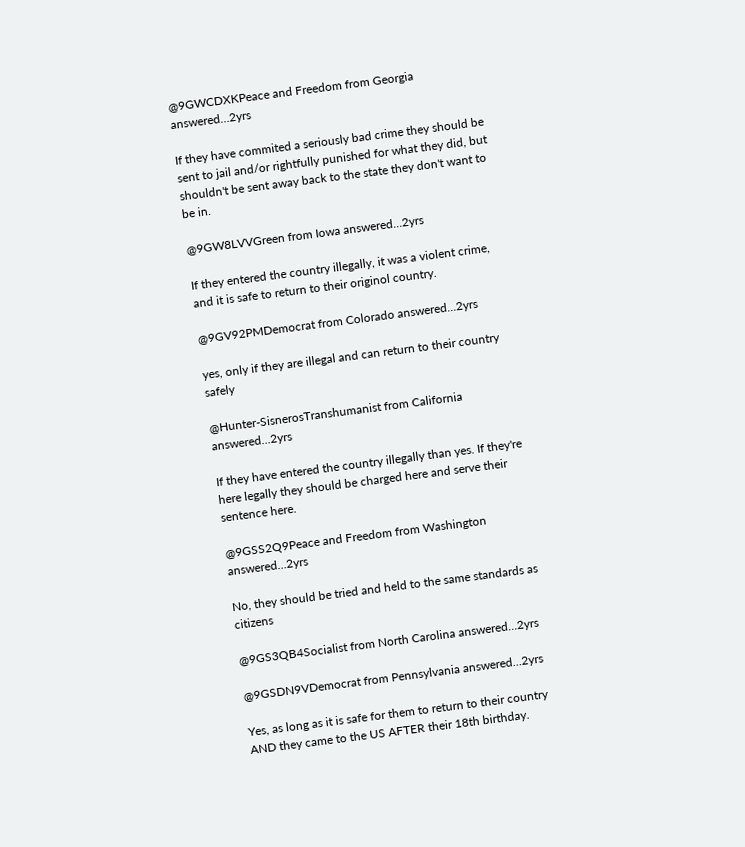@9GWCDXKPeace and Freedom from Georgia answered…2yrs

If they have commited a seriously bad crime they should be sent to jail and/or rightfully punished for what they did, but shouldn't be sent away back to the state they don't want to be in.

@9GW8LVVGreen from Iowa answered…2yrs

If they entered the country illegally, it was a violent crime, and it is safe to return to their originol country.

@9GV92PMDemocrat from Colorado answered…2yrs

yes, only if they are illegal and can return to their country safely

@Hunter-SisnerosTranshumanist from California answered…2yrs

If they have entered the country illegally than yes. If they're here legally they should be charged here and serve their sentence here.

@9GSS2Q9Peace and Freedom from Washington answered…2yrs

No, they should be tried and held to the same standards as citizens

@9GS3QB4Socialist from North Carolina answered…2yrs

@9GSDN9VDemocrat from Pennsylvania answered…2yrs

Yes, as long as it is safe for them to return to their country AND they came to the US AFTER their 18th birthday.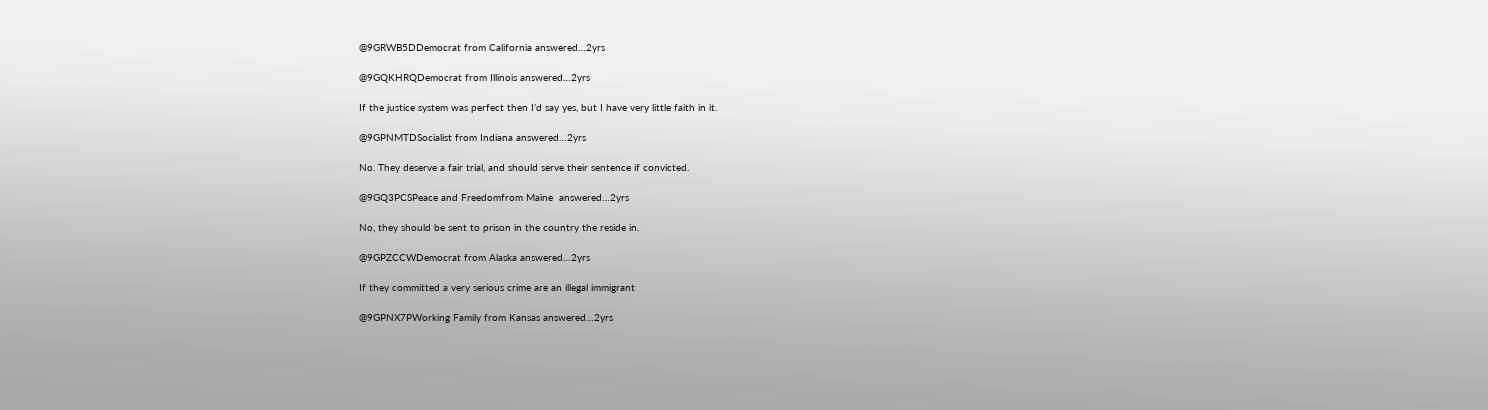@9GRWB5DDemocrat from California answered…2yrs

@9GQKHRQDemocrat from Illinois answered…2yrs

If the justice system was perfect then I’d say yes, but I have very little faith in it.

@9GPNMTDSocialist from Indiana answered…2yrs

No. They deserve a fair trial, and should serve their sentence if convicted.

@9GQ3PCSPeace and Freedomfrom Maine  answered…2yrs

No, they should be sent to prison in the country the reside in.

@9GPZCCWDemocrat from Alaska answered…2yrs

If they committed a very serious crime are an illegal immigrant

@9GPNX7PWorking Family from Kansas answered…2yrs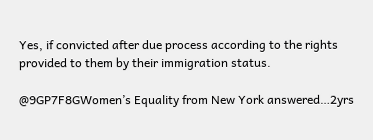Yes, if convicted after due process according to the rights provided to them by their immigration status.

@9GP7F8GWomen’s Equality from New York answered…2yrs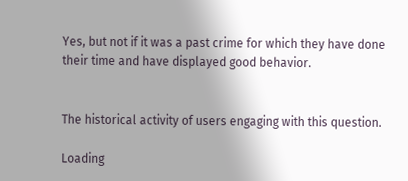Yes, but not if it was a past crime for which they have done their time and have displayed good behavior.


The historical activity of users engaging with this question.

Loading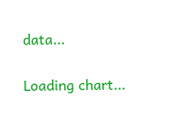data...

Loading chart...